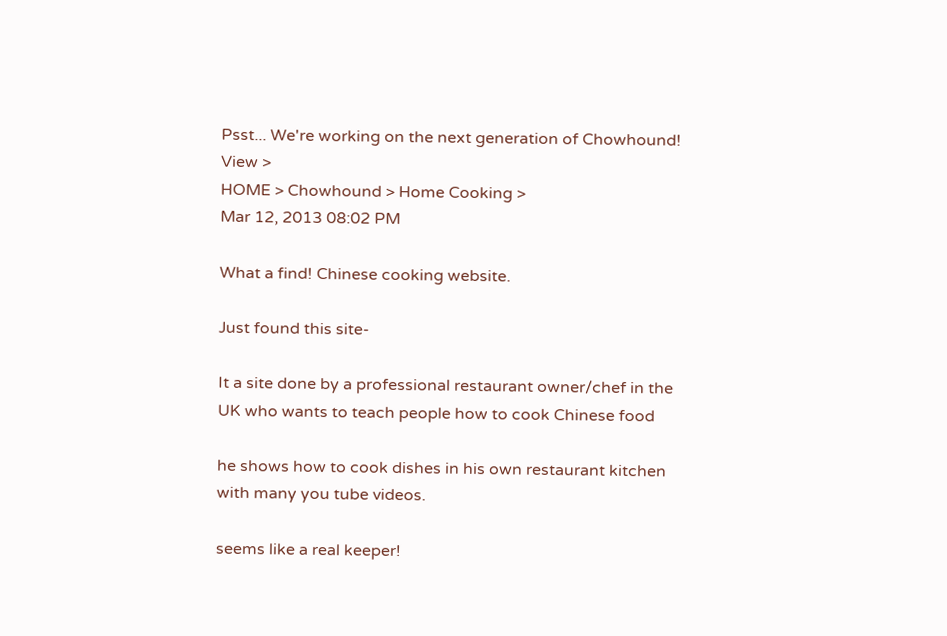Psst... We're working on the next generation of Chowhound! View >
HOME > Chowhound > Home Cooking >
Mar 12, 2013 08:02 PM

What a find! Chinese cooking website.

Just found this site-

It a site done by a professional restaurant owner/chef in the UK who wants to teach people how to cook Chinese food

he shows how to cook dishes in his own restaurant kitchen with many you tube videos.

seems like a real keeper!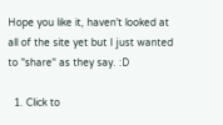Hope you like it, haven't looked at all of the site yet but I just wanted to "share" as they say. :D

  1. Click to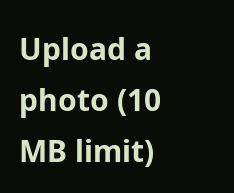Upload a photo (10 MB limit)